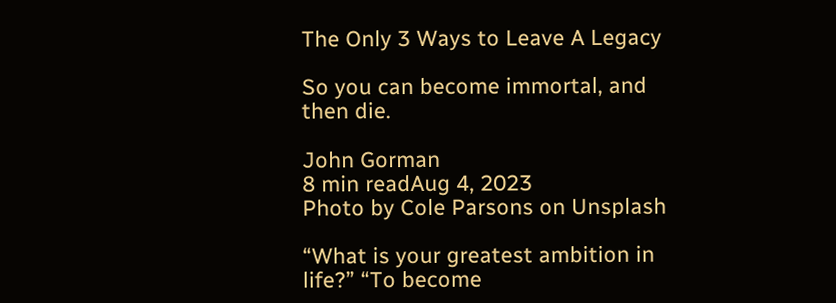The Only 3 Ways to Leave A Legacy

So you can become immortal, and then die.

John Gorman
8 min readAug 4, 2023
Photo by Cole Parsons on Unsplash

“What is your greatest ambition in life?” “To become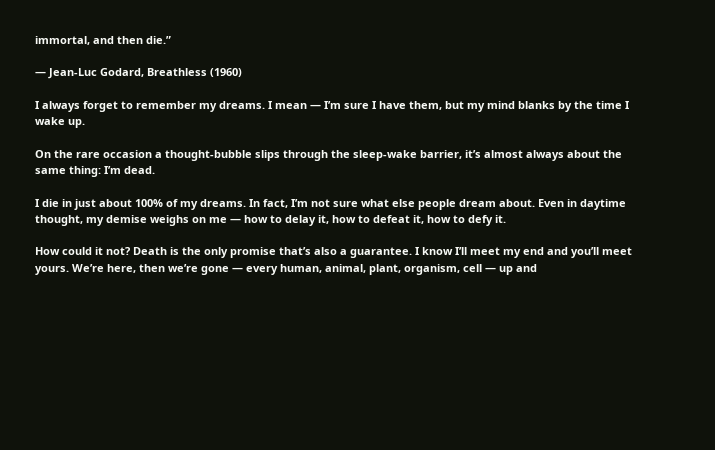immortal, and then die.”

— Jean-Luc Godard, Breathless (1960)

I always forget to remember my dreams. I mean — I’m sure I have them, but my mind blanks by the time I wake up.

On the rare occasion a thought-bubble slips through the sleep-wake barrier, it’s almost always about the same thing: I’m dead.

I die in just about 100% of my dreams. In fact, I’m not sure what else people dream about. Even in daytime thought, my demise weighs on me — how to delay it, how to defeat it, how to defy it.

How could it not? Death is the only promise that’s also a guarantee. I know I’ll meet my end and you’ll meet yours. We’re here, then we’re gone — every human, animal, plant, organism, cell — up and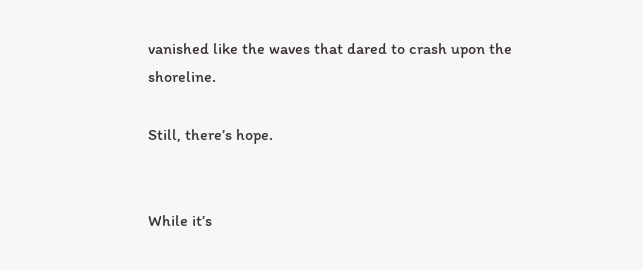vanished like the waves that dared to crash upon the shoreline.

Still, there’s hope.


While it’s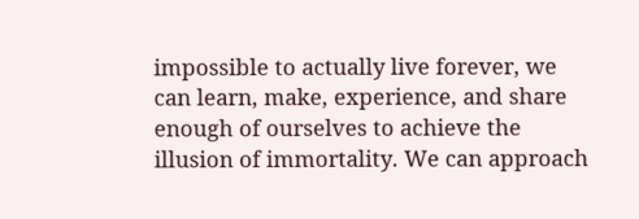impossible to actually live forever, we can learn, make, experience, and share enough of ourselves to achieve the illusion of immortality. We can approach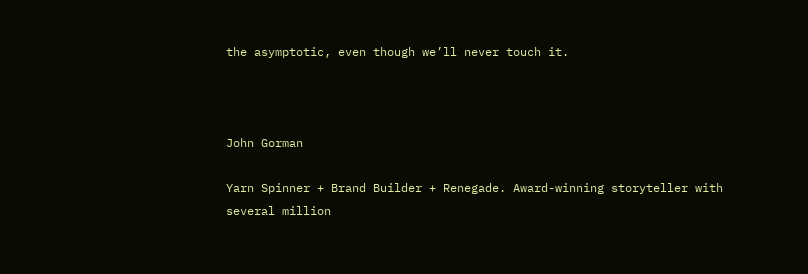the asymptotic, even though we’ll never touch it.



John Gorman

Yarn Spinner + Brand Builder + Renegade. Award-winning storyteller with several million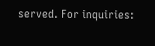served. For inquiries: